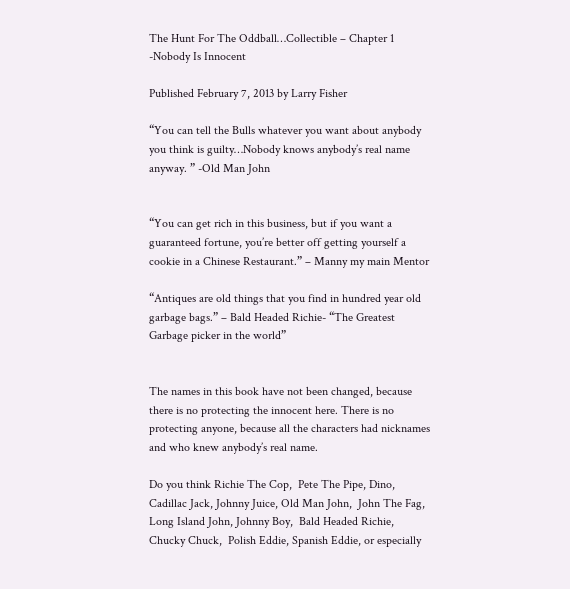The Hunt For The Oddball…Collectible – Chapter 1 -Nobody Is Innocent

Published February 7, 2013 by Larry Fisher

“You can tell the Bulls whatever you want about anybody you think is guilty…Nobody knows anybody’s real name anyway. ” -Old Man John


“You can get rich in this business, but if you want a guaranteed fortune, you’re better off getting yourself a cookie in a Chinese Restaurant.” – Manny my main Mentor

“Antiques are old things that you find in hundred year old garbage bags.” – Bald Headed Richie- “The Greatest Garbage picker in the world”


The names in this book have not been changed, because there is no protecting the innocent here. There is no protecting anyone, because all the characters had nicknames and who knew anybody’s real name.

Do you think Richie The Cop,  Pete The Pipe, Dino, Cadillac Jack, Johnny Juice, Old Man John,  John The Fag, Long Island John, Johnny Boy,  Bald Headed Richie, Chucky Chuck,  Polish Eddie, Spanish Eddie, or especially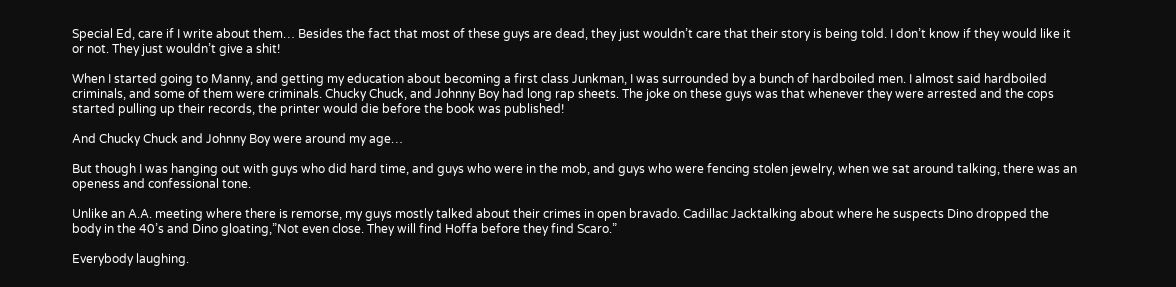Special Ed, care if I write about them… Besides the fact that most of these guys are dead, they just wouldn’t care that their story is being told. I don’t know if they would like it or not. They just wouldn’t give a shit!

When I started going to Manny, and getting my education about becoming a first class Junkman, I was surrounded by a bunch of hardboiled men. I almost said hardboiled criminals, and some of them were criminals. Chucky Chuck, and Johnny Boy had long rap sheets. The joke on these guys was that whenever they were arrested and the cops started pulling up their records, the printer would die before the book was published!

And Chucky Chuck and Johnny Boy were around my age…

But though I was hanging out with guys who did hard time, and guys who were in the mob, and guys who were fencing stolen jewelry, when we sat around talking, there was an openess and confessional tone.

Unlike an A.A. meeting where there is remorse, my guys mostly talked about their crimes in open bravado. Cadillac Jacktalking about where he suspects Dino dropped the body in the 40’s and Dino gloating,”Not even close. They will find Hoffa before they find Scaro.”

Everybody laughing.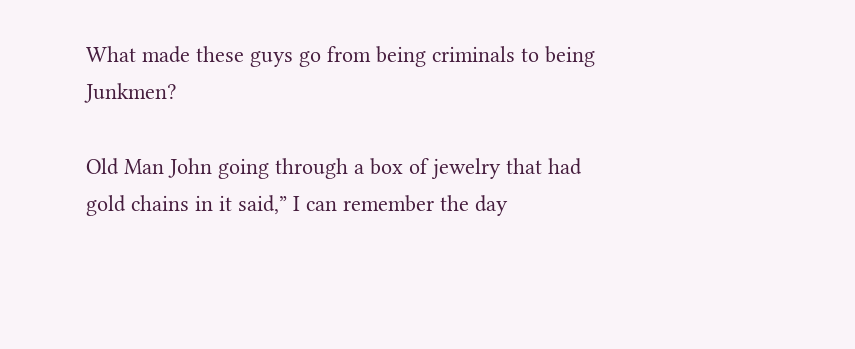What made these guys go from being criminals to being Junkmen?

Old Man John going through a box of jewelry that had gold chains in it said,” I can remember the day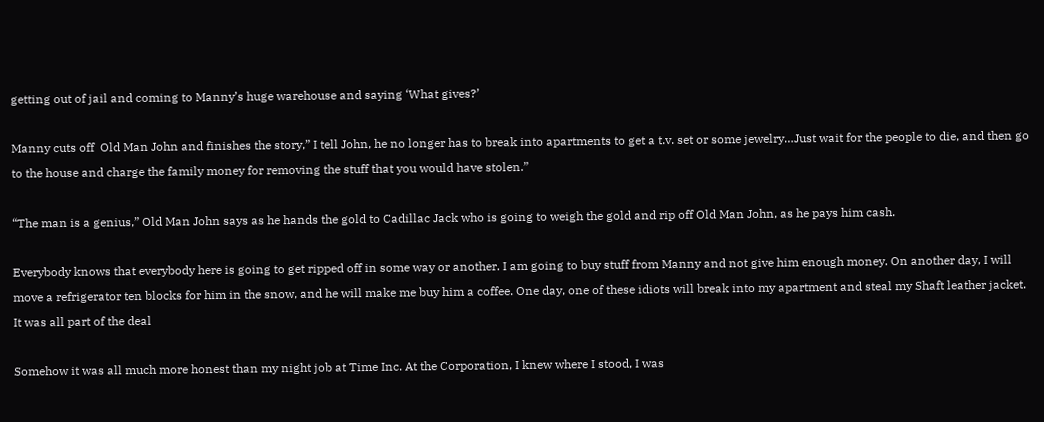getting out of jail and coming to Manny’s huge warehouse and saying ‘What gives?’

Manny cuts off  Old Man John and finishes the story,” I tell John, he no longer has to break into apartments to get a t.v. set or some jewelry…Just wait for the people to die, and then go to the house and charge the family money for removing the stuff that you would have stolen.”

“The man is a genius,” Old Man John says as he hands the gold to Cadillac Jack who is going to weigh the gold and rip off Old Man John, as he pays him cash.

Everybody knows that everybody here is going to get ripped off in some way or another. I am going to buy stuff from Manny and not give him enough money. On another day, I will move a refrigerator ten blocks for him in the snow, and he will make me buy him a coffee. One day, one of these idiots will break into my apartment and steal my Shaft leather jacket. It was all part of the deal

Somehow it was all much more honest than my night job at Time Inc. At the Corporation, I knew where I stood, I was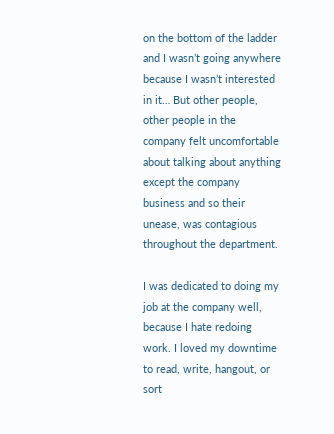on the bottom of the ladder and I wasn’t going anywhere because I wasn’t interested in it… But other people, other people in the company felt uncomfortable about talking about anything except the company business and so their unease, was contagious throughout the department.

I was dedicated to doing my job at the company well, because I hate redoing work. I loved my downtime to read, write, hangout, or sort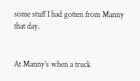some stuff I had gotten from Manny that day.


At Manny’s when a truck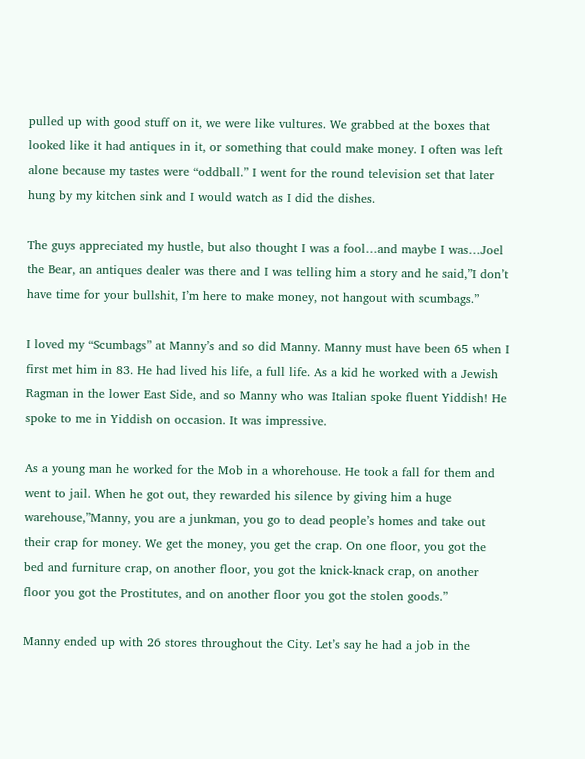pulled up with good stuff on it, we were like vultures. We grabbed at the boxes that looked like it had antiques in it, or something that could make money. I often was left alone because my tastes were “oddball.” I went for the round television set that later hung by my kitchen sink and I would watch as I did the dishes.

The guys appreciated my hustle, but also thought I was a fool…and maybe I was…Joel the Bear, an antiques dealer was there and I was telling him a story and he said,”I don’t have time for your bullshit, I’m here to make money, not hangout with scumbags.”

I loved my “Scumbags” at Manny’s and so did Manny. Manny must have been 65 when I first met him in 83. He had lived his life, a full life. As a kid he worked with a Jewish Ragman in the lower East Side, and so Manny who was Italian spoke fluent Yiddish! He spoke to me in Yiddish on occasion. It was impressive.

As a young man he worked for the Mob in a whorehouse. He took a fall for them and went to jail. When he got out, they rewarded his silence by giving him a huge warehouse,”Manny, you are a junkman, you go to dead people’s homes and take out their crap for money. We get the money, you get the crap. On one floor, you got the bed and furniture crap, on another floor, you got the knick-knack crap, on another floor you got the Prostitutes, and on another floor you got the stolen goods.”

Manny ended up with 26 stores throughout the City. Let’s say he had a job in the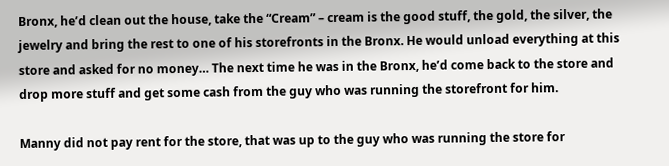Bronx, he’d clean out the house, take the “Cream” – cream is the good stuff, the gold, the silver, the jewelry and bring the rest to one of his storefronts in the Bronx. He would unload everything at this store and asked for no money… The next time he was in the Bronx, he’d come back to the store and drop more stuff and get some cash from the guy who was running the storefront for him.

Manny did not pay rent for the store, that was up to the guy who was running the store for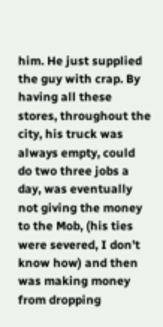him. He just supplied the guy with crap. By having all these stores, throughout the city, his truck was always empty, could do two three jobs a day, was eventually not giving the money to the Mob, (his ties were severed, I don’t know how) and then was making money from dropping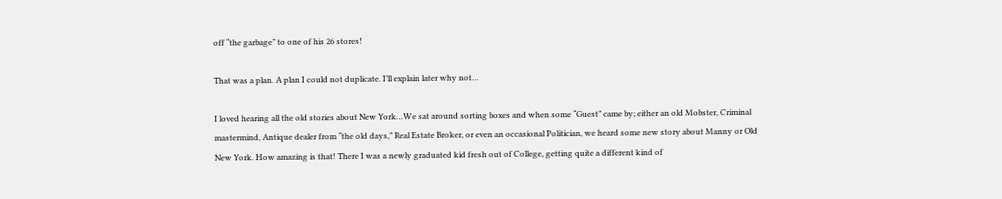off “the garbage” to one of his 26 stores!

That was a plan. A plan I could not duplicate. I’ll explain later why not…

I loved hearing all the old stories about New York…We sat around sorting boxes and when some “Guest” came by; either an old Mobster, Criminal mastermind, Antique dealer from “the old days,” Real Estate Broker, or even an occasional Politician, we heard some new story about Manny or Old New York. How amazing is that! There I was a newly graduated kid fresh out of College, getting quite a different kind of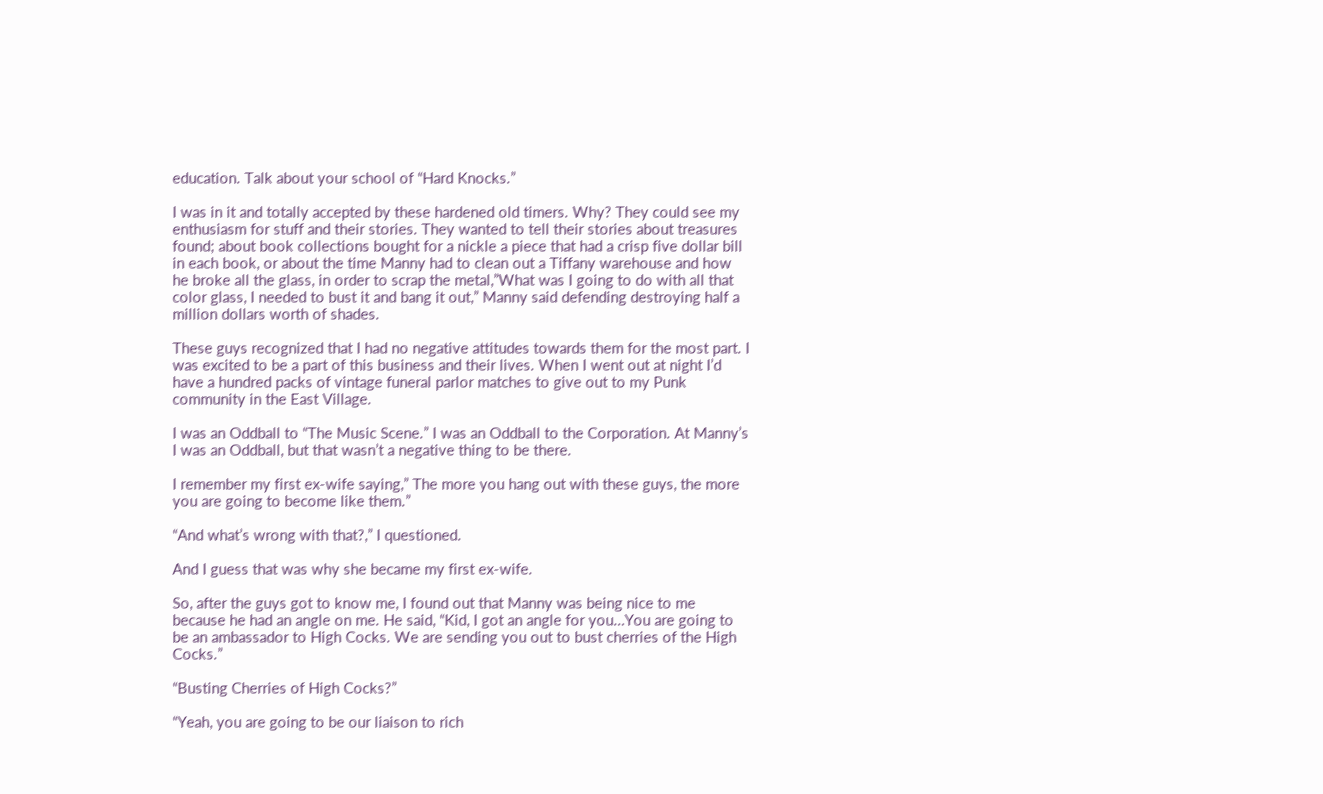education. Talk about your school of “Hard Knocks.”

I was in it and totally accepted by these hardened old timers. Why? They could see my enthusiasm for stuff and their stories. They wanted to tell their stories about treasures found; about book collections bought for a nickle a piece that had a crisp five dollar bill in each book, or about the time Manny had to clean out a Tiffany warehouse and how he broke all the glass, in order to scrap the metal,”What was I going to do with all that color glass, I needed to bust it and bang it out,” Manny said defending destroying half a million dollars worth of shades.

These guys recognized that I had no negative attitudes towards them for the most part. I was excited to be a part of this business and their lives. When I went out at night I’d have a hundred packs of vintage funeral parlor matches to give out to my Punk community in the East Village.

I was an Oddball to “The Music Scene.” I was an Oddball to the Corporation. At Manny’s I was an Oddball, but that wasn’t a negative thing to be there.

I remember my first ex-wife saying,” The more you hang out with these guys, the more you are going to become like them.”

“And what’s wrong with that?,” I questioned.

And I guess that was why she became my first ex-wife.

So, after the guys got to know me, I found out that Manny was being nice to me because he had an angle on me. He said, “Kid, I got an angle for you…You are going to be an ambassador to High Cocks. We are sending you out to bust cherries of the High Cocks.”

“Busting Cherries of High Cocks?”

“Yeah, you are going to be our liaison to rich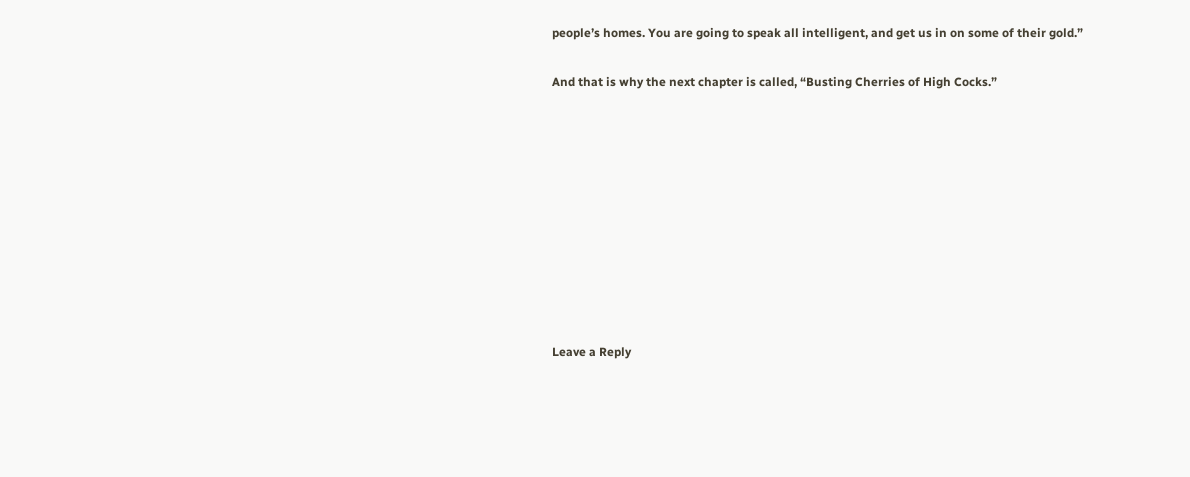people’s homes. You are going to speak all intelligent, and get us in on some of their gold.”

And that is why the next chapter is called, “Busting Cherries of High Cocks.”










Leave a Reply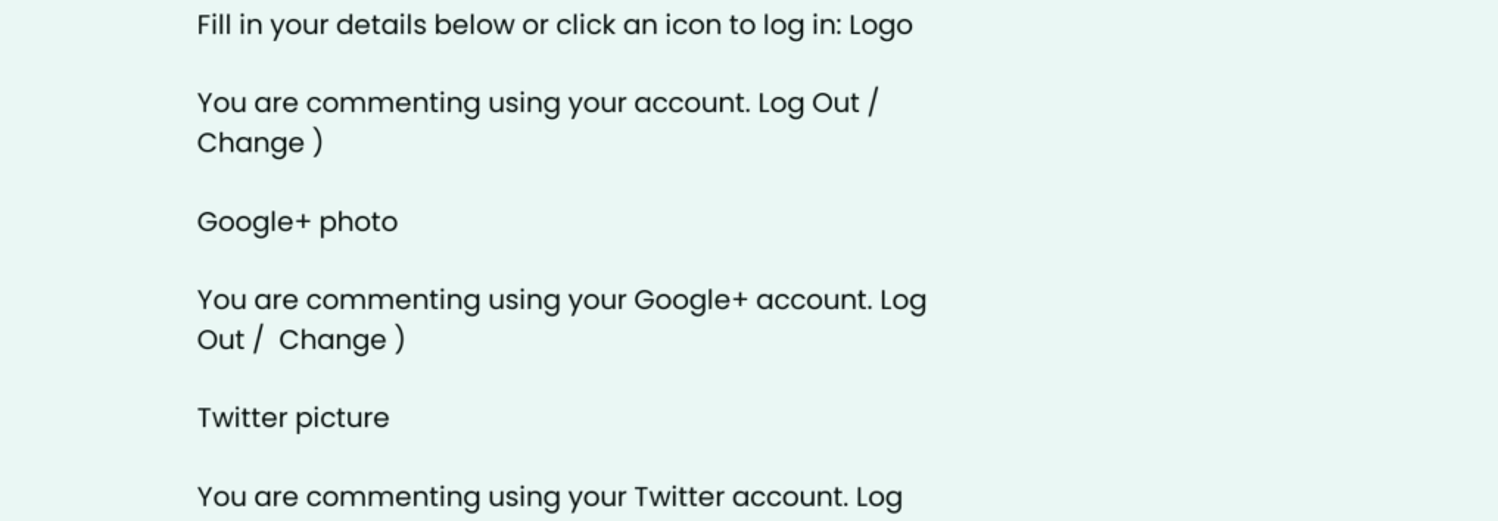Fill in your details below or click an icon to log in: Logo

You are commenting using your account. Log Out /  Change )

Google+ photo

You are commenting using your Google+ account. Log Out /  Change )

Twitter picture

You are commenting using your Twitter account. Log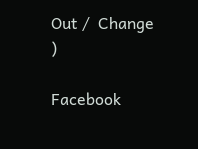Out /  Change )

Facebook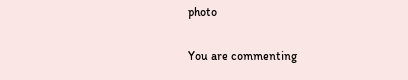photo

You are commenting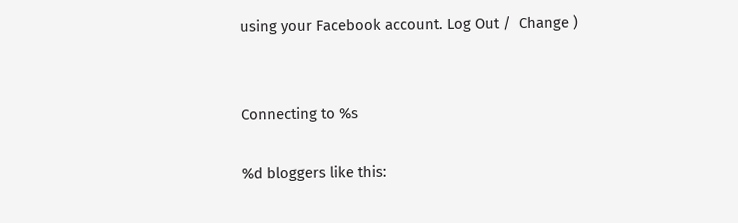using your Facebook account. Log Out /  Change )


Connecting to %s

%d bloggers like this: